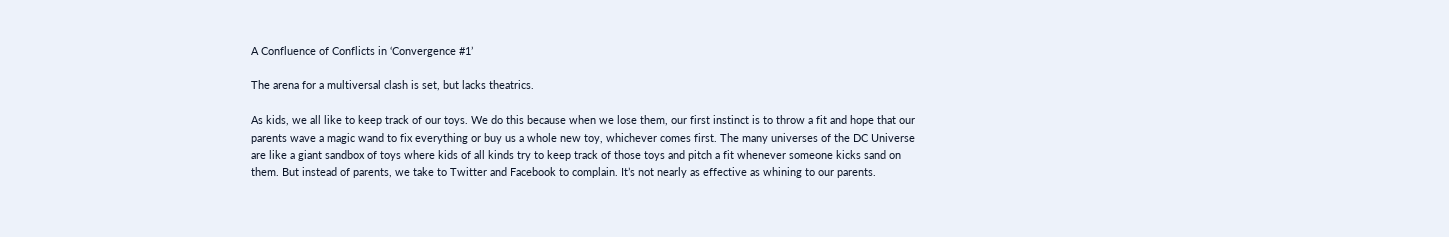A Confluence of Conflicts in ‘Convergence #1’

The arena for a multiversal clash is set, but lacks theatrics.

As kids, we all like to keep track of our toys. We do this because when we lose them, our first instinct is to throw a fit and hope that our parents wave a magic wand to fix everything or buy us a whole new toy, whichever comes first. The many universes of the DC Universe are like a giant sandbox of toys where kids of all kinds try to keep track of those toys and pitch a fit whenever someone kicks sand on them. But instead of parents, we take to Twitter and Facebook to complain. It’s not nearly as effective as whining to our parents.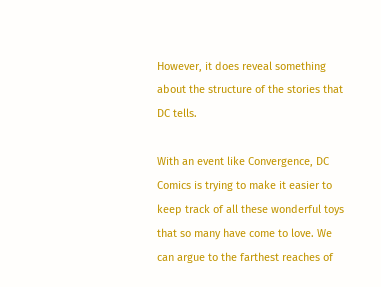However, it does reveal something about the structure of the stories that DC tells.

With an event like Convergence, DC Comics is trying to make it easier to keep track of all these wonderful toys that so many have come to love. We can argue to the farthest reaches of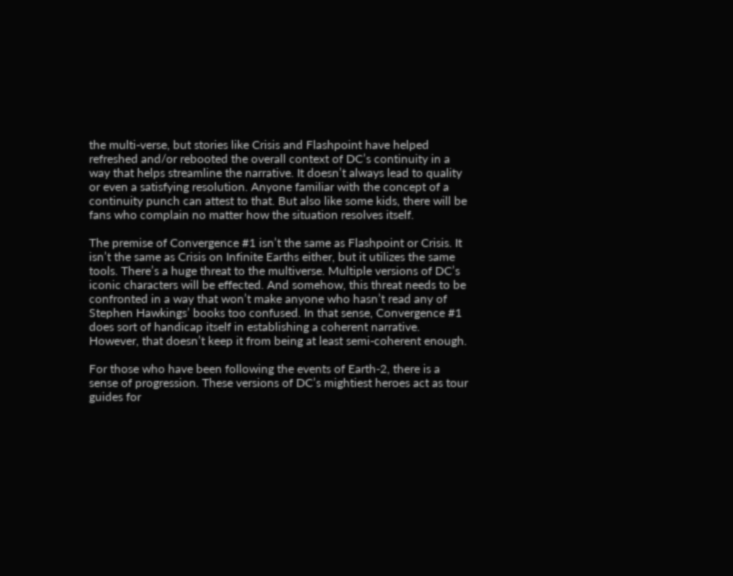the multi-verse, but stories like Crisis and Flashpoint have helped refreshed and/or rebooted the overall context of DC’s continuity in a way that helps streamline the narrative. It doesn’t always lead to quality or even a satisfying resolution. Anyone familiar with the concept of a continuity punch can attest to that. But also like some kids, there will be fans who complain no matter how the situation resolves itself.

The premise of Convergence #1 isn’t the same as Flashpoint or Crisis. It isn’t the same as Crisis on Infinite Earths either, but it utilizes the same tools. There’s a huge threat to the multiverse. Multiple versions of DC’s iconic characters will be effected. And somehow, this threat needs to be confronted in a way that won’t make anyone who hasn’t read any of Stephen Hawkings’ books too confused. In that sense, Convergence #1 does sort of handicap itself in establishing a coherent narrative. However, that doesn’t keep it from being at least semi-coherent enough.

For those who have been following the events of Earth-2, there is a sense of progression. These versions of DC’s mightiest heroes act as tour guides for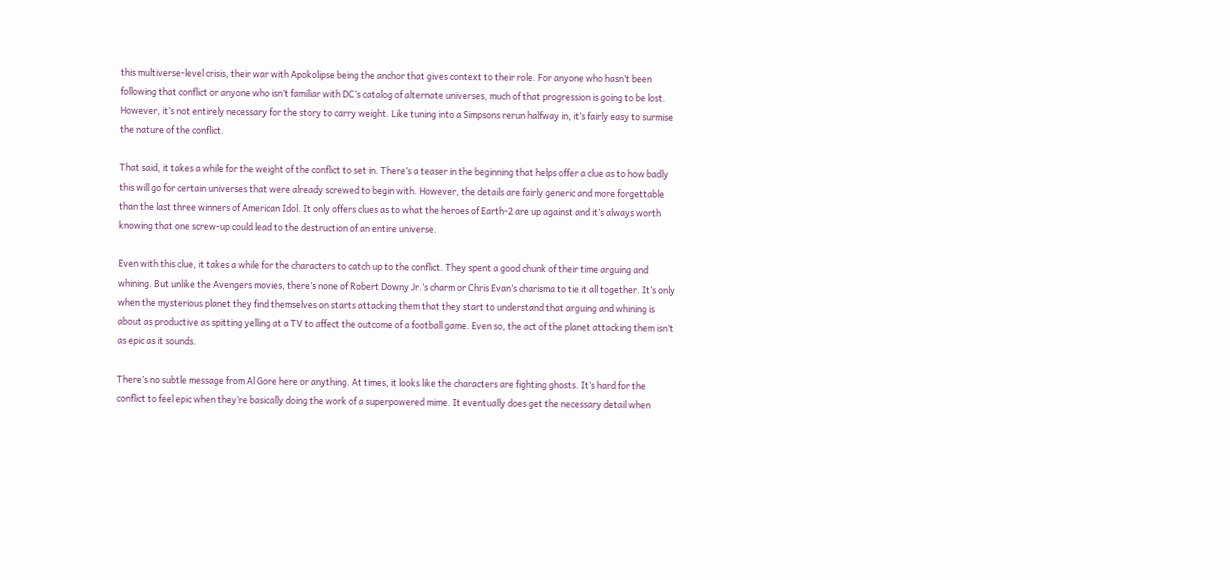this multiverse-level crisis, their war with Apokolipse being the anchor that gives context to their role. For anyone who hasn’t been following that conflict or anyone who isn’t familiar with DC’s catalog of alternate universes, much of that progression is going to be lost. However, it’s not entirely necessary for the story to carry weight. Like tuning into a Simpsons rerun halfway in, it’s fairly easy to surmise the nature of the conflict.

That said, it takes a while for the weight of the conflict to set in. There’s a teaser in the beginning that helps offer a clue as to how badly this will go for certain universes that were already screwed to begin with. However, the details are fairly generic and more forgettable than the last three winners of American Idol. It only offers clues as to what the heroes of Earth-2 are up against and it’s always worth knowing that one screw-up could lead to the destruction of an entire universe.

Even with this clue, it takes a while for the characters to catch up to the conflict. They spent a good chunk of their time arguing and whining. But unlike the Avengers movies, there’s none of Robert Downy Jr.’s charm or Chris Evan’s charisma to tie it all together. It’s only when the mysterious planet they find themselves on starts attacking them that they start to understand that arguing and whining is about as productive as spitting yelling at a TV to affect the outcome of a football game. Even so, the act of the planet attacking them isn’t as epic as it sounds.

There’s no subtle message from Al Gore here or anything. At times, it looks like the characters are fighting ghosts. It’s hard for the conflict to feel epic when they’re basically doing the work of a superpowered mime. It eventually does get the necessary detail when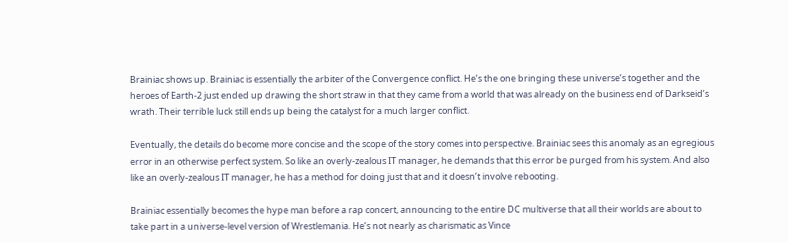Brainiac shows up. Brainiac is essentially the arbiter of the Convergence conflict. He’s the one bringing these universe’s together and the heroes of Earth-2 just ended up drawing the short straw in that they came from a world that was already on the business end of Darkseid’s wrath. Their terrible luck still ends up being the catalyst for a much larger conflict.

Eventually, the details do become more concise and the scope of the story comes into perspective. Brainiac sees this anomaly as an egregious error in an otherwise perfect system. So like an overly-zealous IT manager, he demands that this error be purged from his system. And also like an overly-zealous IT manager, he has a method for doing just that and it doesn’t involve rebooting.

Brainiac essentially becomes the hype man before a rap concert, announcing to the entire DC multiverse that all their worlds are about to take part in a universe-level version of Wrestlemania. He’s not nearly as charismatic as Vince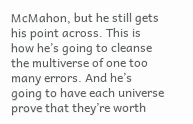McMahon, but he still gets his point across. This is how he’s going to cleanse the multiverse of one too many errors. And he’s going to have each universe prove that they’re worth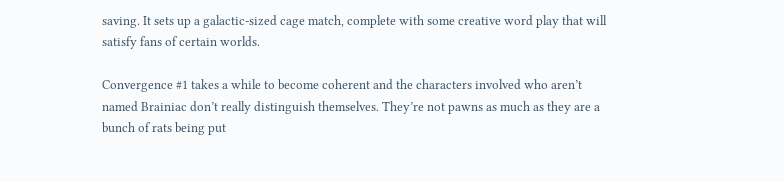saving. It sets up a galactic-sized cage match, complete with some creative word play that will satisfy fans of certain worlds.

Convergence #1 takes a while to become coherent and the characters involved who aren’t named Brainiac don’t really distinguish themselves. They’re not pawns as much as they are a bunch of rats being put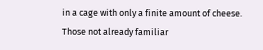in a cage with only a finite amount of cheese. Those not already familiar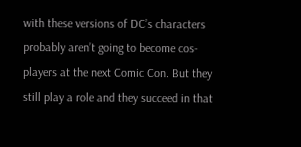with these versions of DC’s characters probably aren’t going to become cos-players at the next Comic Con. But they still play a role and they succeed in that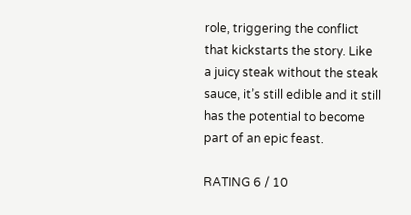role, triggering the conflict that kickstarts the story. Like a juicy steak without the steak sauce, it’s still edible and it still has the potential to become part of an epic feast.

RATING 6 / 10